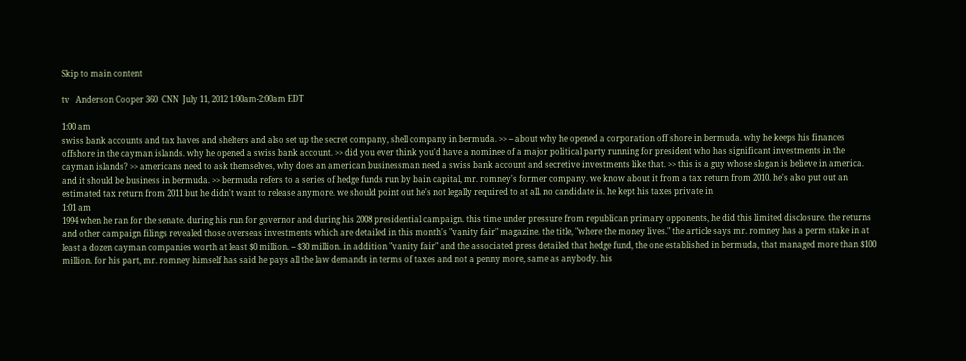Skip to main content

tv   Anderson Cooper 360  CNN  July 11, 2012 1:00am-2:00am EDT

1:00 am
swiss bank accounts and tax haves and shelters and also set up the secret company, shell company in bermuda. >> -- about why he opened a corporation off shore in bermuda. why he keeps his finances offshore in the cayman islands. why he opened a swiss bank account. >> did you ever think you'd have a nominee of a major political party running for president who has significant investments in the cayman islands? >> americans need to ask themselves, why does an american businessman need a swiss bank account and secretive investments like that. >> this is a guy whose slogan is believe in america. and it should be business in bermuda. >> bermuda refers to a series of hedge funds run by bain capital, mr. romney's former company. we know about it from a tax return from 2010. he's also put out an estimated tax return from 2011 but he didn't want to release anymore. we should point out he's not legally required to at all. no candidate is. he kept his taxes private in
1:01 am
1994 when he ran for the senate. during his run for governor and during his 2008 presidential campaign. this time under pressure from republican primary opponents, he did this limited disclosure. the returns and other campaign filings revealed those overseas investments which are detailed in this month's "vanity fair" magazine. the title, "where the money lives." the article says mr. romney has a perm stake in at least a dozen cayman companies worth at least $0 million. -- $30 million. in addition "vanity fair" and the associated press detailed that hedge fund, the one established in bermuda, that managed more than $100 million. for his part, mr. romney himself has said he pays all the law demands in terms of taxes and not a penny more, same as anybody. his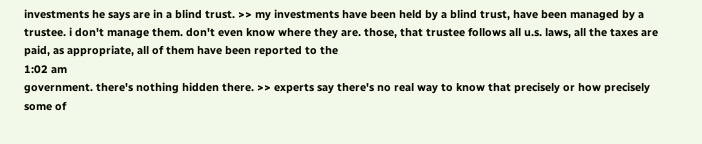investments he says are in a blind trust. >> my investments have been held by a blind trust, have been managed by a trustee. i don't manage them. don't even know where they are. those, that trustee follows all u.s. laws, all the taxes are paid, as appropriate, all of them have been reported to the
1:02 am
government. there's nothing hidden there. >> experts say there's no real way to know that precisely or how precisely some of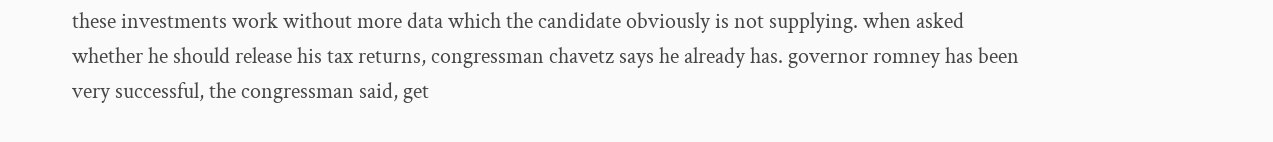these investments work without more data which the candidate obviously is not supplying. when asked whether he should release his tax returns, congressman chavetz says he already has. governor romney has been very successful, the congressman said, get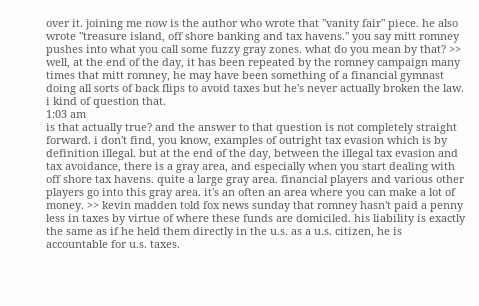over it. joining me now is the author who wrote that "vanity fair" piece. he also wrote "treasure island, off shore banking and tax havens." you say mitt romney pushes into what you call some fuzzy gray zones. what do you mean by that? >> well, at the end of the day, it has been repeated by the romney campaign many times that mitt romney, he may have been something of a financial gymnast doing all sorts of back flips to avoid taxes but he's never actually broken the law. i kind of question that.
1:03 am
is that actually true? and the answer to that question is not completely straight forward. i don't find, you know, examples of outright tax evasion which is by definition illegal. but at the end of the day, between the illegal tax evasion and tax avoidance, there is a gray area, and especially when you start dealing with off shore tax havens. quite a large gray area. financial players and various other players go into this gray area. it's an often an area where you can make a lot of money. >> kevin madden told fox news sunday that romney hasn't paid a penny less in taxes by virtue of where these funds are domiciled. his liability is exactly the same as if he held them directly in the u.s. as a u.s. citizen, he is accountable for u.s. taxes.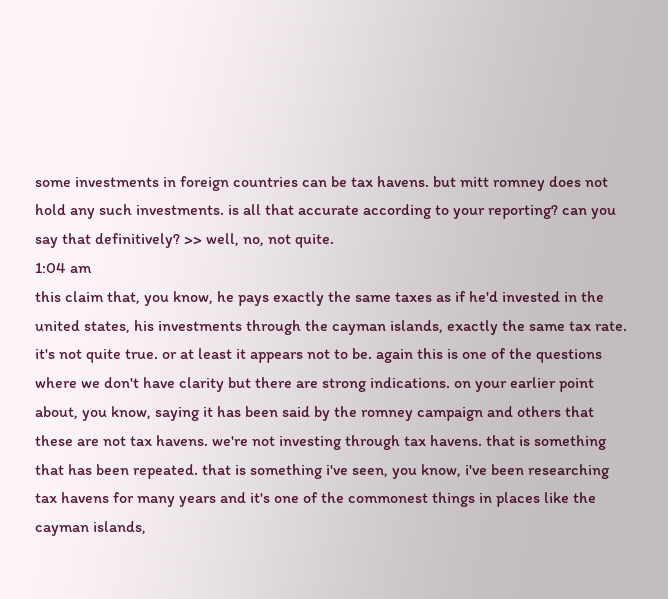some investments in foreign countries can be tax havens. but mitt romney does not hold any such investments. is all that accurate according to your reporting? can you say that definitively? >> well, no, not quite.
1:04 am
this claim that, you know, he pays exactly the same taxes as if he'd invested in the united states, his investments through the cayman islands, exactly the same tax rate. it's not quite true. or at least it appears not to be. again this is one of the questions where we don't have clarity but there are strong indications. on your earlier point about, you know, saying it has been said by the romney campaign and others that these are not tax havens. we're not investing through tax havens. that is something that has been repeated. that is something i've seen, you know, i've been researching tax havens for many years and it's one of the commonest things in places like the cayman islands,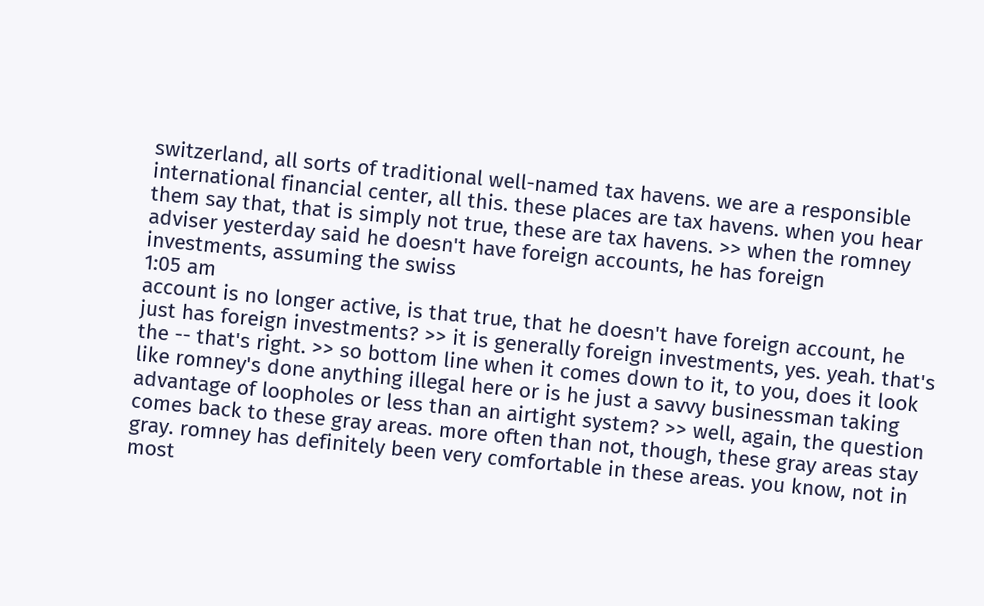switzerland, all sorts of traditional well-named tax havens. we are a responsible international financial center, all this. these places are tax havens. when you hear them say that, that is simply not true, these are tax havens. >> when the romney adviser yesterday said he doesn't have foreign accounts, he has foreign investments, assuming the swiss
1:05 am
account is no longer active, is that true, that he doesn't have foreign account, he just has foreign investments? >> it is generally foreign investments, yes. yeah. that's the -- that's right. >> so bottom line when it comes down to it, to you, does it look like romney's done anything illegal here or is he just a savvy businessman taking advantage of loopholes or less than an airtight system? >> well, again, the question comes back to these gray areas. more often than not, though, these gray areas stay gray. romney has definitely been very comfortable in these areas. you know, not in most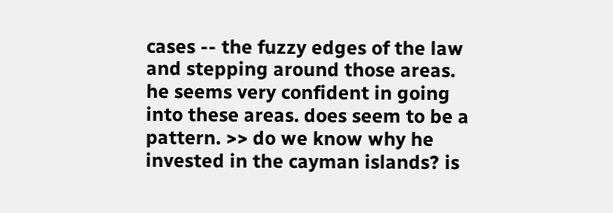cases -- the fuzzy edges of the law and stepping around those areas. he seems very confident in going into these areas. does seem to be a pattern. >> do we know why he invested in the cayman islands? is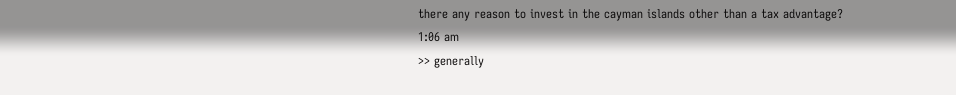there any reason to invest in the cayman islands other than a tax advantage?
1:06 am
>> generally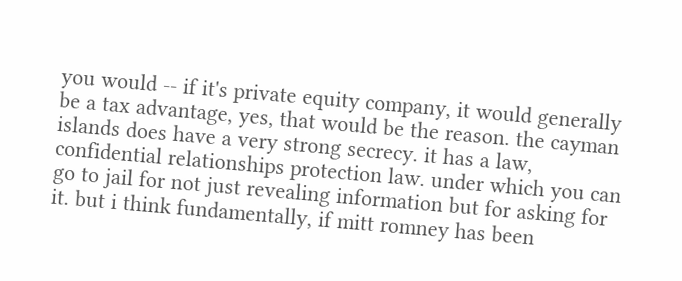you would -- if it's private equity company, it would generally be a tax advantage, yes, that would be the reason. the cayman islands does have a very strong secrecy. it has a law, confidential relationships protection law. under which you can go to jail for not just revealing information but for asking for it. but i think fundamentally, if mitt romney has been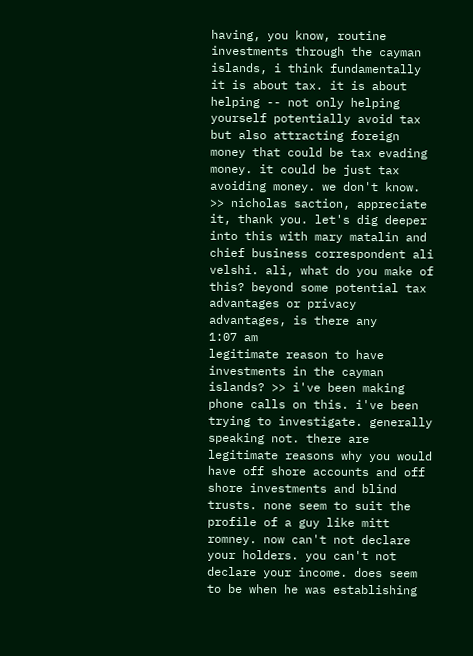having, you know, routine investments through the cayman islands, i think fundamentally it is about tax. it is about helping -- not only helping yourself potentially avoid tax but also attracting foreign money that could be tax evading money. it could be just tax avoiding money. we don't know. >> nicholas saction, appreciate it, thank you. let's dig deeper into this with mary matalin and chief business correspondent ali velshi. ali, what do you make of this? beyond some potential tax advantages or privacy advantages, is there any
1:07 am
legitimate reason to have investments in the cayman islands? >> i've been making phone calls on this. i've been trying to investigate. generally speaking not. there are legitimate reasons why you would have off shore accounts and off shore investments and blind trusts. none seem to suit the profile of a guy like mitt romney. now can't not declare your holders. you can't not declare your income. does seem to be when he was establishing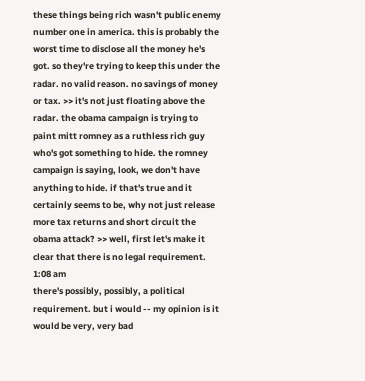these things being rich wasn't public enemy number one in america. this is probably the worst time to disclose all the money he's got. so they're trying to keep this under the radar. no valid reason. no savings of money or tax. >> it's not just floating above the radar. the obama campaign is trying to paint mitt romney as a ruthless rich guy who's got something to hide. the romney campaign is saying, look, we don't have anything to hide. if that's true and it certainly seems to be, why not just release more tax returns and short circuit the obama attack? >> well, first let's make it clear that there is no legal requirement.
1:08 am
there's possibly, possibly, a political requirement. but i would -- my opinion is it would be very, very bad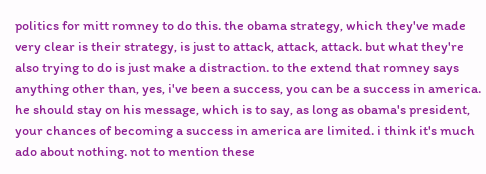politics for mitt romney to do this. the obama strategy, which they've made very clear is their strategy, is just to attack, attack, attack. but what they're also trying to do is just make a distraction. to the extend that romney says anything other than, yes, i've been a success, you can be a success in america. he should stay on his message, which is to say, as long as obama's president, your chances of becoming a success in america are limited. i think it's much ado about nothing. not to mention these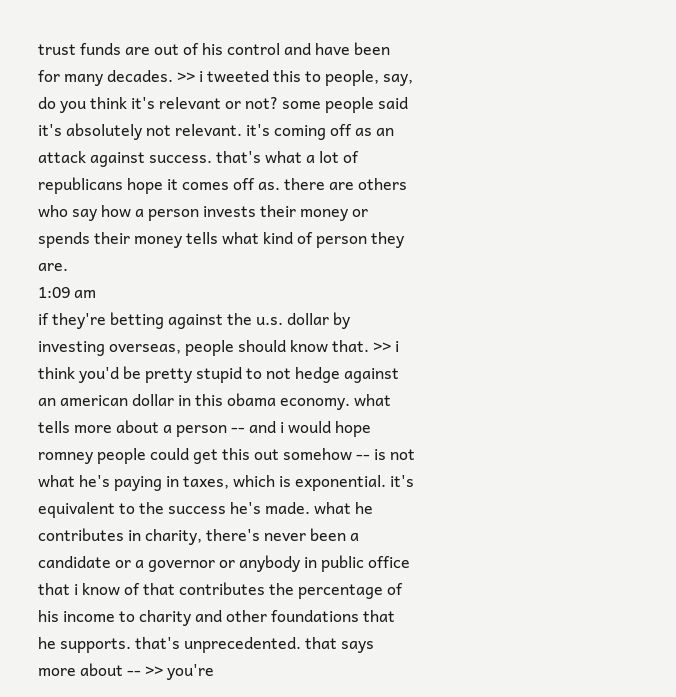trust funds are out of his control and have been for many decades. >> i tweeted this to people, say, do you think it's relevant or not? some people said it's absolutely not relevant. it's coming off as an attack against success. that's what a lot of republicans hope it comes off as. there are others who say how a person invests their money or spends their money tells what kind of person they are.
1:09 am
if they're betting against the u.s. dollar by investing overseas, people should know that. >> i think you'd be pretty stupid to not hedge against an american dollar in this obama economy. what tells more about a person -- and i would hope romney people could get this out somehow -- is not what he's paying in taxes, which is exponential. it's equivalent to the success he's made. what he contributes in charity, there's never been a candidate or a governor or anybody in public office that i know of that contributes the percentage of his income to charity and other foundations that he supports. that's unprecedented. that says more about -- >> you're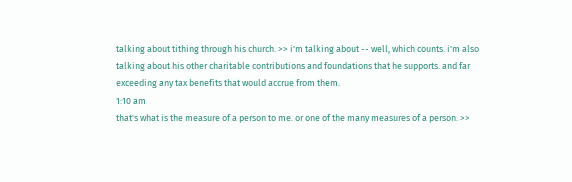talking about tithing through his church. >> i'm talking about -- well, which counts. i'm also talking about his other charitable contributions and foundations that he supports. and far exceeding any tax benefits that would accrue from them.
1:10 am
that's what is the measure of a person to me. or one of the many measures of a person. >>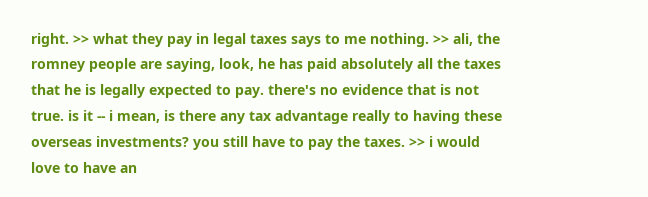right. >> what they pay in legal taxes says to me nothing. >> ali, the romney people are saying, look, he has paid absolutely all the taxes that he is legally expected to pay. there's no evidence that is not true. is it -- i mean, is there any tax advantage really to having these overseas investments? you still have to pay the taxes. >> i would love to have an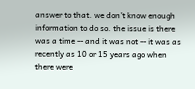answer to that. we don't know enough information to do so. the issue is there was a time -- and it was not -- it was as recently as 10 or 15 years ago when there were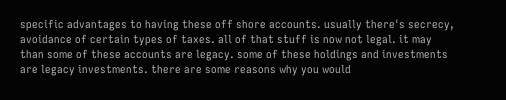specific advantages to having these off shore accounts. usually there's secrecy, avoidance of certain types of taxes. all of that stuff is now not legal. it may than some of these accounts are legacy. some of these holdings and investments are legacy investments. there are some reasons why you would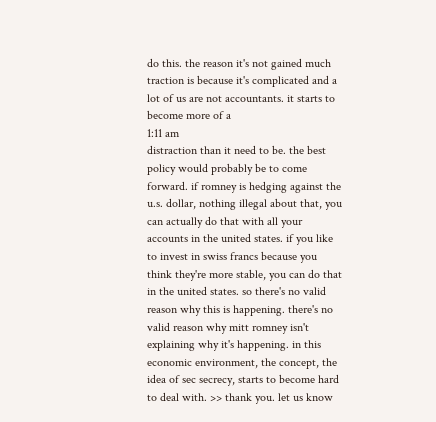do this. the reason it's not gained much traction is because it's complicated and a lot of us are not accountants. it starts to become more of a
1:11 am
distraction than it need to be. the best policy would probably be to come forward. if romney is hedging against the u.s. dollar, nothing illegal about that, you can actually do that with all your accounts in the united states. if you like to invest in swiss francs because you think they're more stable, you can do that in the united states. so there's no valid reason why this is happening. there's no valid reason why mitt romney isn't explaining why it's happening. in this economic environment, the concept, the idea of sec secrecy, starts to become hard to deal with. >> thank you. let us know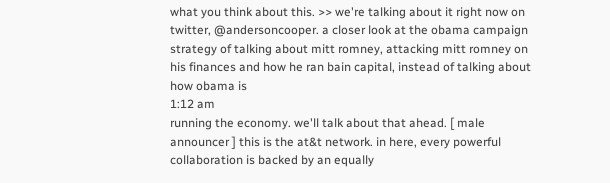what you think about this. >> we're talking about it right now on twitter, @andersoncooper. a closer look at the obama campaign strategy of talking about mitt romney, attacking mitt romney on his finances and how he ran bain capital, instead of talking about how obama is
1:12 am
running the economy. we'll talk about that ahead. [ male announcer ] this is the at&t network. in here, every powerful collaboration is backed by an equally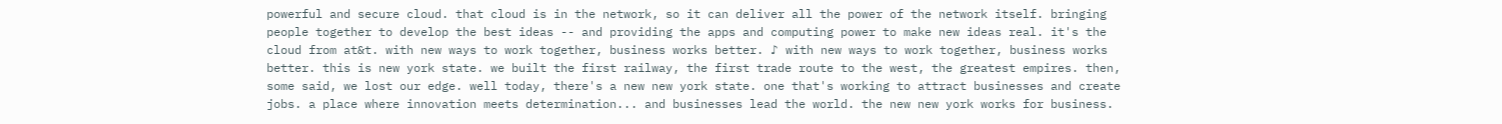powerful and secure cloud. that cloud is in the network, so it can deliver all the power of the network itself. bringing people together to develop the best ideas -- and providing the apps and computing power to make new ideas real. it's the cloud from at&t. with new ways to work together, business works better. ♪ with new ways to work together, business works better. this is new york state. we built the first railway, the first trade route to the west, the greatest empires. then, some said, we lost our edge. well today, there's a new new york state. one that's working to attract businesses and create jobs. a place where innovation meets determination... and businesses lead the world. the new new york works for business.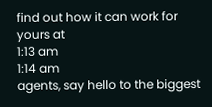find out how it can work for yours at
1:13 am
1:14 am
agents, say hello to the biggest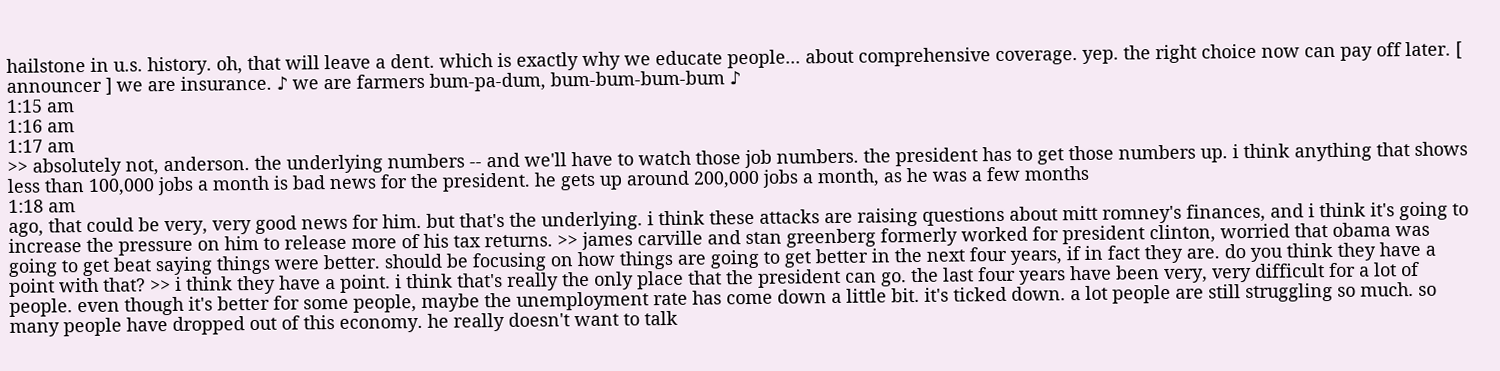hailstone in u.s. history. oh, that will leave a dent. which is exactly why we educate people... about comprehensive coverage. yep. the right choice now can pay off later. [ announcer ] we are insurance. ♪ we are farmers bum-pa-dum, bum-bum-bum-bum ♪
1:15 am
1:16 am
1:17 am
>> absolutely not, anderson. the underlying numbers -- and we'll have to watch those job numbers. the president has to get those numbers up. i think anything that shows less than 100,000 jobs a month is bad news for the president. he gets up around 200,000 jobs a month, as he was a few months
1:18 am
ago, that could be very, very good news for him. but that's the underlying. i think these attacks are raising questions about mitt romney's finances, and i think it's going to increase the pressure on him to release more of his tax returns. >> james carville and stan greenberg formerly worked for president clinton, worried that obama was going to get beat saying things were better. should be focusing on how things are going to get better in the next four years, if in fact they are. do you think they have a point with that? >> i think they have a point. i think that's really the only place that the president can go. the last four years have been very, very difficult for a lot of people. even though it's better for some people, maybe the unemployment rate has come down a little bit. it's ticked down. a lot people are still struggling so much. so many people have dropped out of this economy. he really doesn't want to talk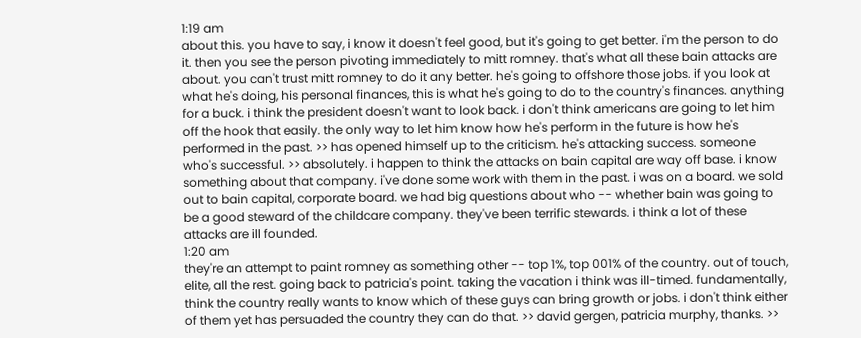1:19 am
about this. you have to say, i know it doesn't feel good, but it's going to get better. i'm the person to do it. then you see the person pivoting immediately to mitt romney. that's what all these bain attacks are about. you can't trust mitt romney to do it any better. he's going to offshore those jobs. if you look at what he's doing, his personal finances, this is what he's going to do to the country's finances. anything for a buck. i think the president doesn't want to look back. i don't think americans are going to let him off the hook that easily. the only way to let him know how he's perform in the future is how he's performed in the past. >> has opened himself up to the criticism. he's attacking success. someone who's successful. >> absolutely. i happen to think the attacks on bain capital are way off base. i know something about that company. i've done some work with them in the past. i was on a board. we sold out to bain capital, corporate board. we had big questions about who -- whether bain was going to be a good steward of the childcare company. they've been terrific stewards. i think a lot of these attacks are ill founded.
1:20 am
they're an attempt to paint romney as something other -- top 1%, top 001% of the country. out of touch, elite, all the rest. going back to patricia's point. taking the vacation i think was ill-timed. fundamentally, think the country really wants to know which of these guys can bring growth or jobs. i don't think either of them yet has persuaded the country they can do that. >> david gergen, patricia murphy, thanks. >>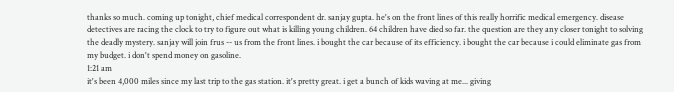thanks so much. coming up tonight, chief medical correspondent dr. sanjay gupta. he's on the front lines of this really horrific medical emergency. disease detectives are racing the clock to try to figure out what is killing young children. 64 children have died so far. the question are they any closer tonight to solving the deadly mystery. sanjay will join frus -- us from the front lines. i bought the car because of its efficiency. i bought the car because i could eliminate gas from my budget. i don't spend money on gasoline.
1:21 am
it's been 4,000 miles since my last trip to the gas station. it's pretty great. i get a bunch of kids waving at me... giving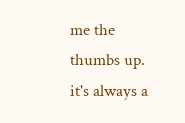me the thumbs up. it's always a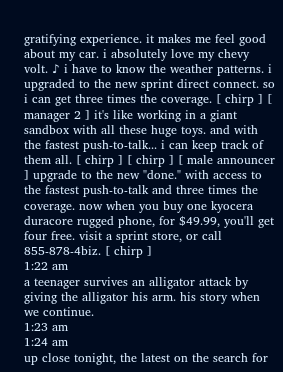gratifying experience. it makes me feel good about my car. i absolutely love my chevy volt. ♪ i have to know the weather patterns. i upgraded to the new sprint direct connect. so i can get three times the coverage. [ chirp ] [ manager 2 ] it's like working in a giant sandbox with all these huge toys. and with the fastest push-to-talk... i can keep track of them all. [ chirp ] [ chirp ] [ male announcer ] upgrade to the new "done." with access to the fastest push-to-talk and three times the coverage. now when you buy one kyocera duracore rugged phone, for $49.99, you'll get four free. visit a sprint store, or call 855-878-4biz. [ chirp ]
1:22 am
a teenager survives an alligator attack by giving the alligator his arm. his story when we continue.
1:23 am
1:24 am
up close tonight, the latest on the search for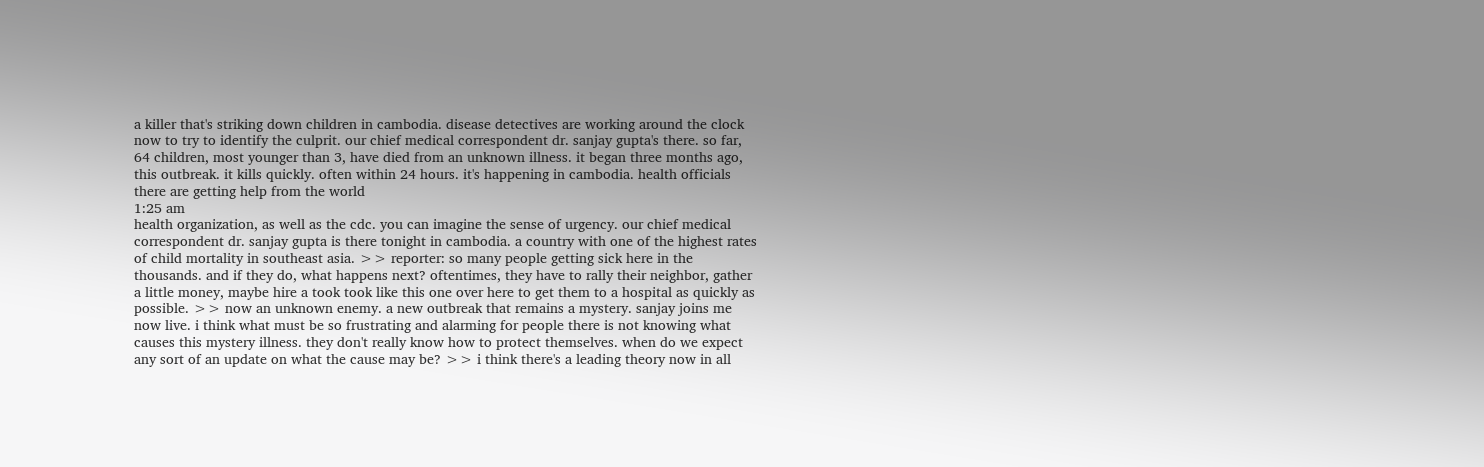a killer that's striking down children in cambodia. disease detectives are working around the clock now to try to identify the culprit. our chief medical correspondent dr. sanjay gupta's there. so far, 64 children, most younger than 3, have died from an unknown illness. it began three months ago, this outbreak. it kills quickly. often within 24 hours. it's happening in cambodia. health officials there are getting help from the world
1:25 am
health organization, as well as the cdc. you can imagine the sense of urgency. our chief medical correspondent dr. sanjay gupta is there tonight in cambodia. a country with one of the highest rates of child mortality in southeast asia. >> reporter: so many people getting sick here in the thousands. and if they do, what happens next? oftentimes, they have to rally their neighbor, gather a little money, maybe hire a took took like this one over here to get them to a hospital as quickly as possible. >> now an unknown enemy. a new outbreak that remains a mystery. sanjay joins me now live. i think what must be so frustrating and alarming for people there is not knowing what causes this mystery illness. they don't really know how to protect themselves. when do we expect any sort of an update on what the cause may be? >> i think there's a leading theory now in all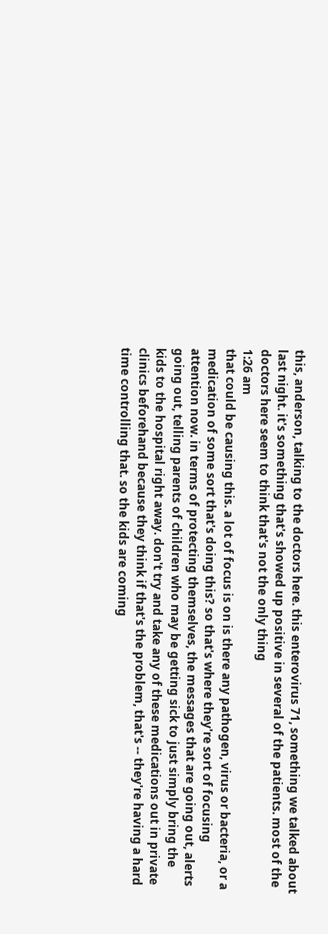this, anderson, talking to the doctors here. this enterovirus 71, something we talked about last night. it's something that's showed up positive in several of the patients. most of the doctors here seem to think that's not the only thing
1:26 am
that could be causing this. a lot of focus is on is there any pathogen, virus or bacteria, or a medication of some sort that's doing this? so that's where they're sort of focusing attention now. in terms of protecting themselves, the messages that are going out, alerts going out, telling parents of children who may be getting sick to just simply bring the kids to the hospital right away. don't try and take any of these medications out in private clinics beforehand because they think if that's the problem, that's -- they're having a hard time controlling that. so the kids are coming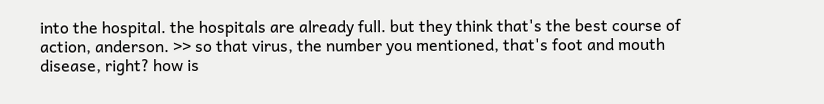into the hospital. the hospitals are already full. but they think that's the best course of action, anderson. >> so that virus, the number you mentioned, that's foot and mouth disease, right? how is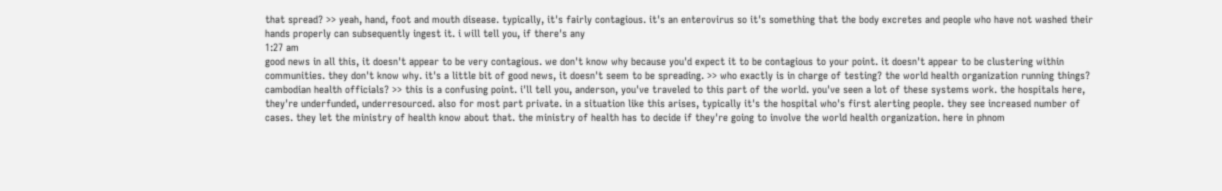that spread? >> yeah, hand, foot and mouth disease. typically, it's fairly contagious. it's an enterovirus so it's something that the body excretes and people who have not washed their hands properly can subsequently ingest it. i will tell you, if there's any
1:27 am
good news in all this, it doesn't appear to be very contagious. we don't know why because you'd expect it to be contagious to your point. it doesn't appear to be clustering within communities. they don't know why. it's a little bit of good news, it doesn't seem to be spreading. >> who exactly is in charge of testing? the world health organization running things? cambodian health officials? >> this is a confusing point. i'll tell you, anderson, you've traveled to this part of the world. you've seen a lot of these systems work. the hospitals here, they're underfunded, underresourced. also for most part private. in a situation like this arises, typically it's the hospital who's first alerting people. they see increased number of cases. they let the ministry of health know about that. the ministry of health has to decide if they're going to involve the world health organization. here in phnom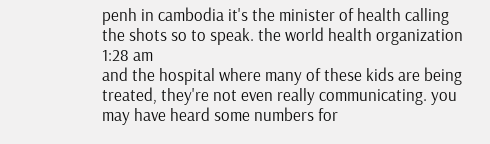penh in cambodia it's the minister of health calling the shots so to speak. the world health organization
1:28 am
and the hospital where many of these kids are being treated, they're not even really communicating. you may have heard some numbers for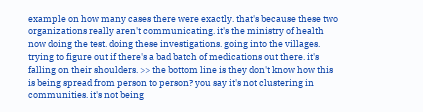example on how many cases there were exactly. that's because these two organizations really aren't communicating. it's the ministry of health now doing the test. doing these investigations. going into the villages. trying to figure out if there's a bad batch of medications out there. it's falling on their shoulders. >> the bottom line is they don't know how this is being spread from person to person? you say it's not clustering in communities. it's not being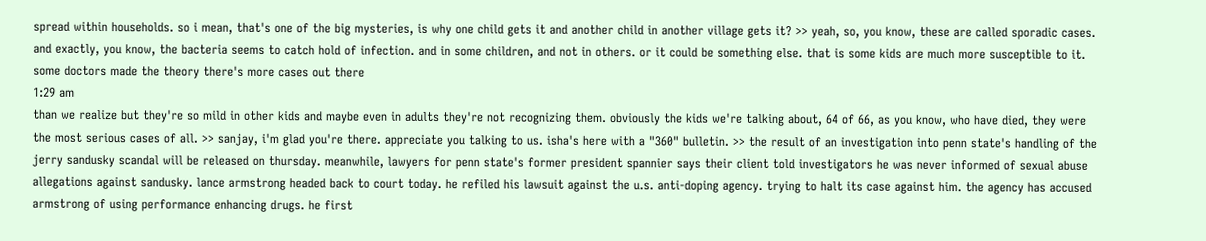spread within households. so i mean, that's one of the big mysteries, is why one child gets it and another child in another village gets it? >> yeah, so, you know, these are called sporadic cases. and exactly, you know, the bacteria seems to catch hold of infection. and in some children, and not in others. or it could be something else. that is some kids are much more susceptible to it. some doctors made the theory there's more cases out there
1:29 am
than we realize but they're so mild in other kids and maybe even in adults they're not recognizing them. obviously the kids we're talking about, 64 of 66, as you know, who have died, they were the most serious cases of all. >> sanjay, i'm glad you're there. appreciate you talking to us. isha's here with a "360" bulletin. >> the result of an investigation into penn state's handling of the jerry sandusky scandal will be released on thursday. meanwhile, lawyers for penn state's former president spannier says their client told investigators he was never informed of sexual abuse allegations against sandusky. lance armstrong headed back to court today. he refiled his lawsuit against the u.s. anti-doping agency. trying to halt its case against him. the agency has accused armstrong of using performance enhancing drugs. he first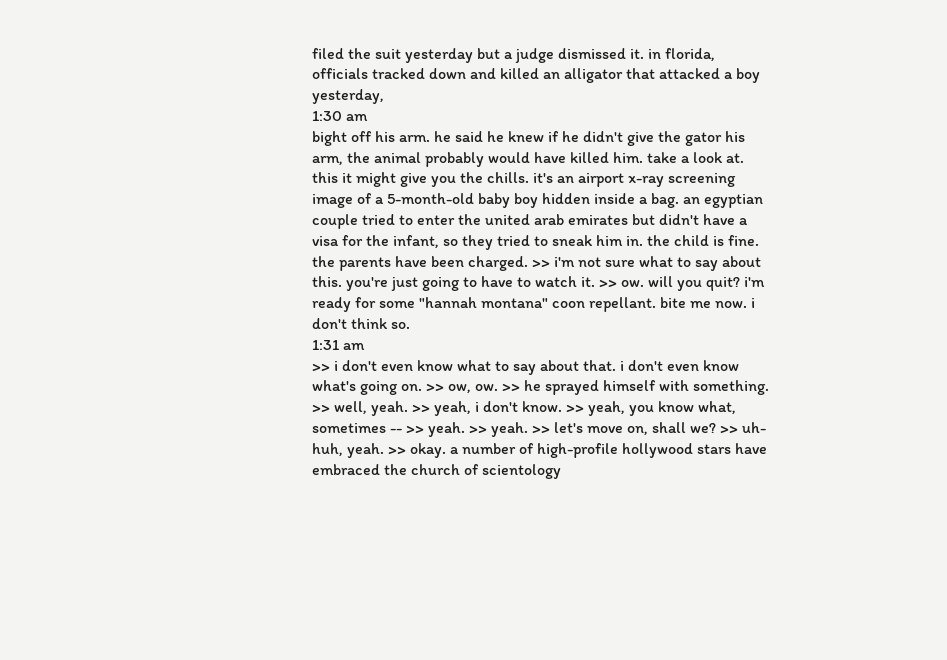filed the suit yesterday but a judge dismissed it. in florida, officials tracked down and killed an alligator that attacked a boy yesterday,
1:30 am
bight off his arm. he said he knew if he didn't give the gator his arm, the animal probably would have killed him. take a look at. this it might give you the chills. it's an airport x-ray screening image of a 5-month-old baby boy hidden inside a bag. an egyptian couple tried to enter the united arab emirates but didn't have a visa for the infant, so they tried to sneak him in. the child is fine. the parents have been charged. >> i'm not sure what to say about this. you're just going to have to watch it. >> ow. will you quit? i'm ready for some "hannah montana" coon repellant. bite me now. i don't think so.
1:31 am
>> i don't even know what to say about that. i don't even know what's going on. >> ow, ow. >> he sprayed himself with something. >> well, yeah. >> yeah, i don't know. >> yeah, you know what, sometimes -- >> yeah. >> yeah. >> let's move on, shall we? >> uh-huh, yeah. >> okay. a number of high-profile hollywood stars have embraced the church of scientology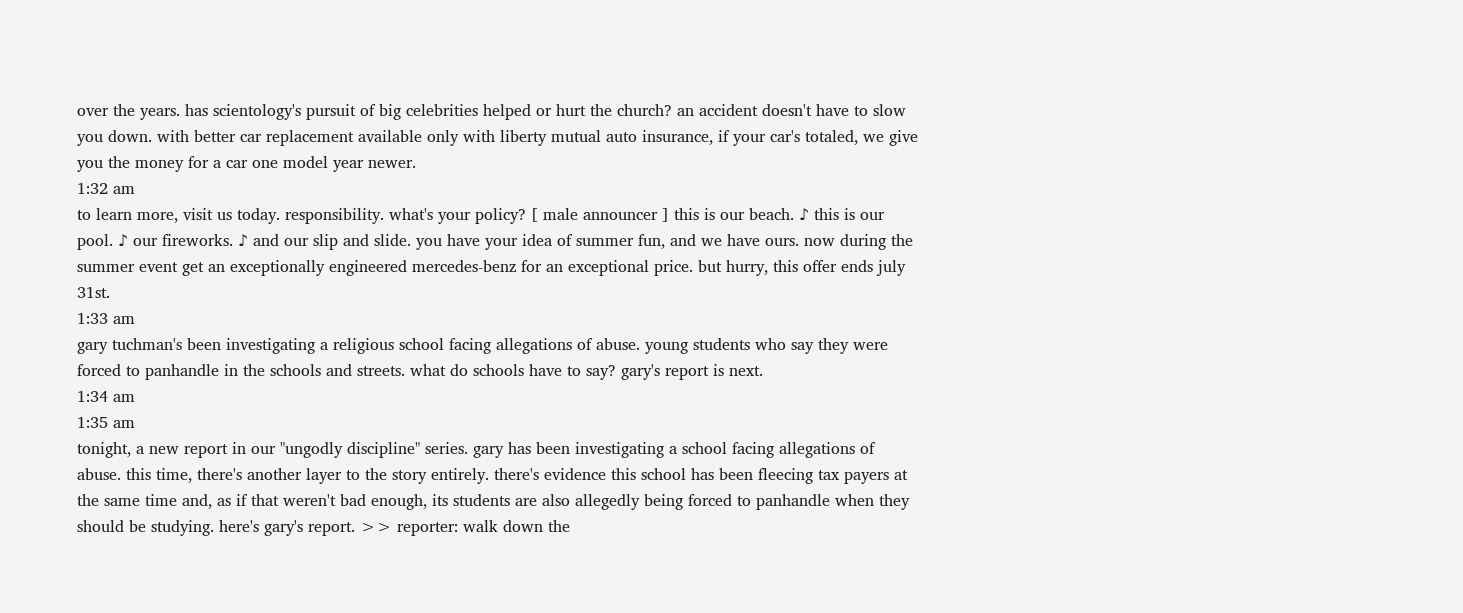over the years. has scientology's pursuit of big celebrities helped or hurt the church? an accident doesn't have to slow you down. with better car replacement available only with liberty mutual auto insurance, if your car's totaled, we give you the money for a car one model year newer.
1:32 am
to learn more, visit us today. responsibility. what's your policy? [ male announcer ] this is our beach. ♪ this is our pool. ♪ our fireworks. ♪ and our slip and slide. you have your idea of summer fun, and we have ours. now during the summer event get an exceptionally engineered mercedes-benz for an exceptional price. but hurry, this offer ends july 31st.
1:33 am
gary tuchman's been investigating a religious school facing allegations of abuse. young students who say they were forced to panhandle in the schools and streets. what do schools have to say? gary's report is next.
1:34 am
1:35 am
tonight, a new report in our "ungodly discipline" series. gary has been investigating a school facing allegations of abuse. this time, there's another layer to the story entirely. there's evidence this school has been fleecing tax payers at the same time and, as if that weren't bad enough, its students are also allegedly being forced to panhandle when they should be studying. here's gary's report. >> reporter: walk down the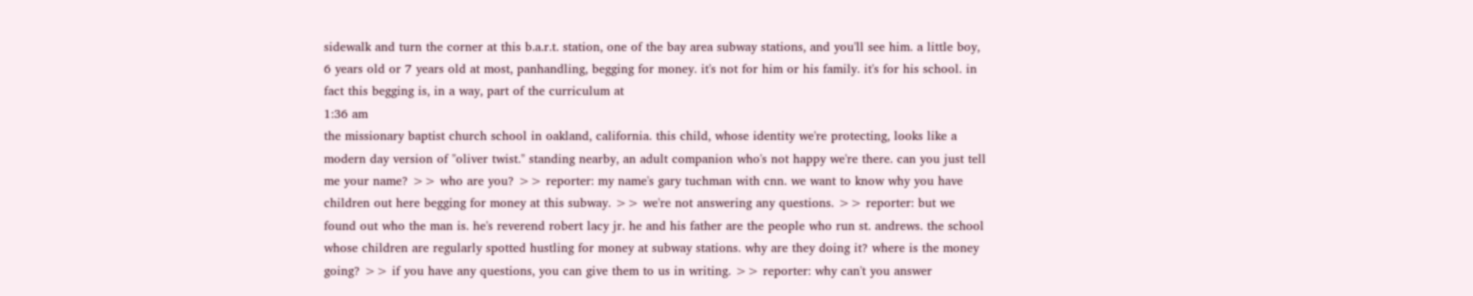sidewalk and turn the corner at this b.a.r.t. station, one of the bay area subway stations, and you'll see him. a little boy, 6 years old or 7 years old at most, panhandling, begging for money. it's not for him or his family. it's for his school. in fact this begging is, in a way, part of the curriculum at
1:36 am
the missionary baptist church school in oakland, california. this child, whose identity we're protecting, looks like a modern day version of "oliver twist." standing nearby, an adult companion who's not happy we're there. can you just tell me your name? >> who are you? >> reporter: my name's gary tuchman with cnn. we want to know why you have children out here begging for money at this subway. >> we're not answering any questions. >> reporter: but we found out who the man is. he's reverend robert lacy jr. he and his father are the people who run st. andrews. the school whose children are regularly spotted hustling for money at subway stations. why are they doing it? where is the money going? >> if you have any questions, you can give them to us in writing. >> reporter: why can't you answer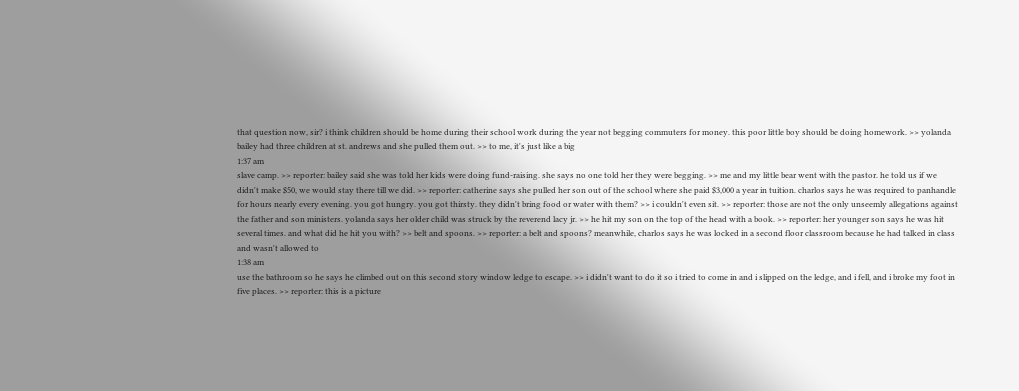that question now, sir? i think children should be home during their school work during the year not begging commuters for money. this poor little boy should be doing homework. >> yolanda bailey had three children at st. andrews and she pulled them out. >> to me, it's just like a big
1:37 am
slave camp. >> reporter: bailey said she was told her kids were doing fund-raising. she says no one told her they were begging. >> me and my little bear went with the pastor. he told us if we didn't make $50, we would stay there till we did. >> reporter: catherine says she pulled her son out of the school where she paid $3,000 a year in tuition. charlos says he was required to panhandle for hours nearly every evening. you got hungry. you got thirsty. they didn't bring food or water with them? >> i couldn't even sit. >> reporter: those are not the only unseemly allegations against the father and son ministers. yolanda says her older child was struck by the reverend lacy jr. >> he hit my son on the top of the head with a book. >> reporter: her younger son says he was hit several times. and what did he hit you with? >> belt and spoons. >> reporter: a belt and spoons? meanwhile, charlos says he was locked in a second floor classroom because he had talked in class and wasn't allowed to
1:38 am
use the bathroom so he says he climbed out on this second story window ledge to escape. >> i didn't want to do it so i tried to come in and i slipped on the ledge, and i fell, and i broke my foot in five places. >> reporter: this is a picture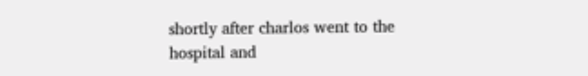shortly after charlos went to the hospital and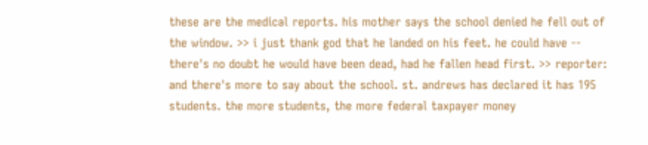these are the medical reports. his mother says the school denied he fell out of the window. >> i just thank god that he landed on his feet. he could have -- there's no doubt he would have been dead, had he fallen head first. >> reporter: and there's more to say about the school. st. andrews has declared it has 195 students. the more students, the more federal taxpayer money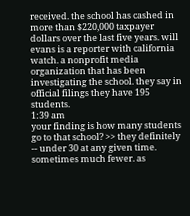received. the school has cashed in more than $220,000 taxpayer dollars over the last five years. will evans is a reporter with california watch. a nonprofit media organization that has been investigating the school. they say in official filings they have 195 students.
1:39 am
your finding is how many students go to that school? >> they definitely -- under 30 at any given time. sometimes much fewer. as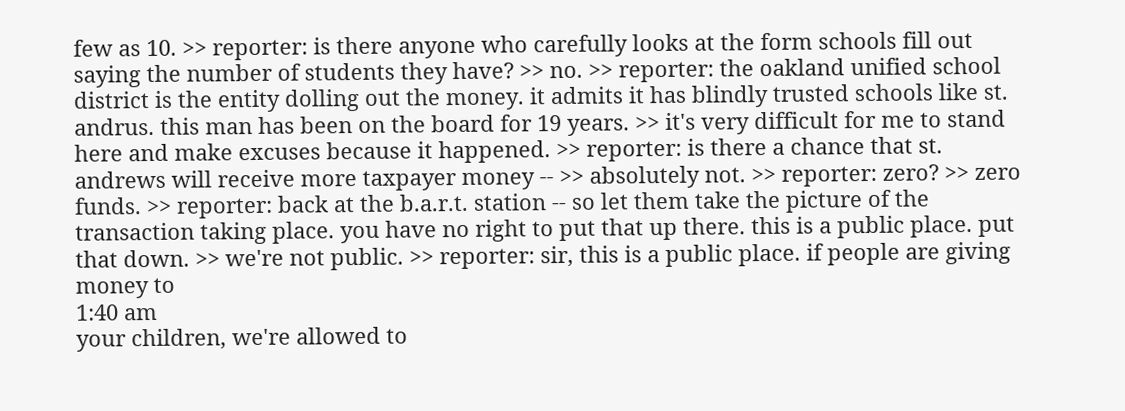few as 10. >> reporter: is there anyone who carefully looks at the form schools fill out saying the number of students they have? >> no. >> reporter: the oakland unified school district is the entity dolling out the money. it admits it has blindly trusted schools like st. andrus. this man has been on the board for 19 years. >> it's very difficult for me to stand here and make excuses because it happened. >> reporter: is there a chance that st. andrews will receive more taxpayer money -- >> absolutely not. >> reporter: zero? >> zero funds. >> reporter: back at the b.a.r.t. station -- so let them take the picture of the transaction taking place. you have no right to put that up there. this is a public place. put that down. >> we're not public. >> reporter: sir, this is a public place. if people are giving money to
1:40 am
your children, we're allowed to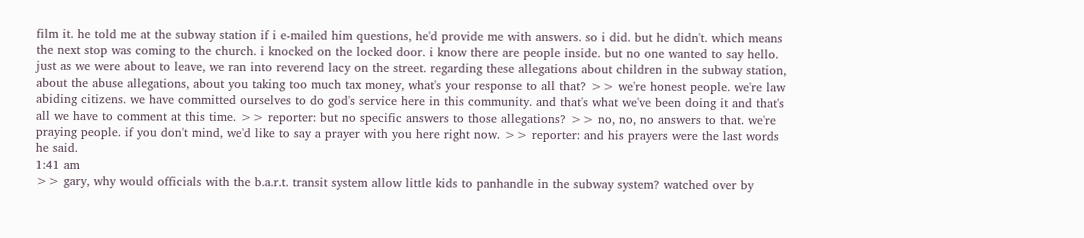film it. he told me at the subway station if i e-mailed him questions, he'd provide me with answers. so i did. but he didn't. which means the next stop was coming to the church. i knocked on the locked door. i know there are people inside. but no one wanted to say hello. just as we were about to leave, we ran into reverend lacy on the street. regarding these allegations about children in the subway station, about the abuse allegations, about you taking too much tax money, what's your response to all that? >> we're honest people. we're law abiding citizens. we have committed ourselves to do god's service here in this community. and that's what we've been doing it and that's all we have to comment at this time. >> reporter: but no specific answers to those allegations? >> no, no, no answers to that. we're praying people. if you don't mind, we'd like to say a prayer with you here right now. >> reporter: and his prayers were the last words he said.
1:41 am
>> gary, why would officials with the b.a.r.t. transit system allow little kids to panhandle in the subway system? watched over by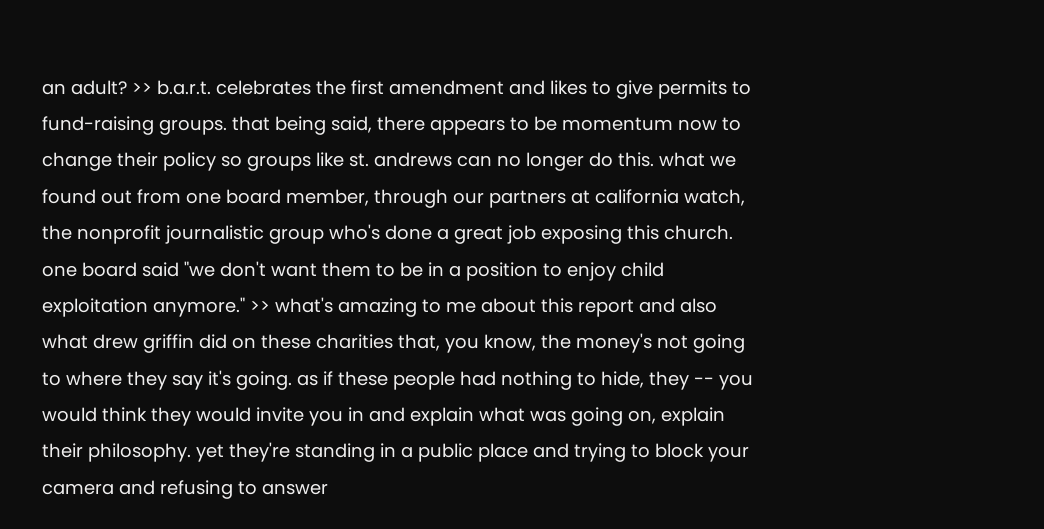an adult? >> b.a.r.t. celebrates the first amendment and likes to give permits to fund-raising groups. that being said, there appears to be momentum now to change their policy so groups like st. andrews can no longer do this. what we found out from one board member, through our partners at california watch, the nonprofit journalistic group who's done a great job exposing this church. one board said "we don't want them to be in a position to enjoy child exploitation anymore." >> what's amazing to me about this report and also what drew griffin did on these charities that, you know, the money's not going to where they say it's going. as if these people had nothing to hide, they -- you would think they would invite you in and explain what was going on, explain their philosophy. yet they're standing in a public place and trying to block your camera and refusing to answer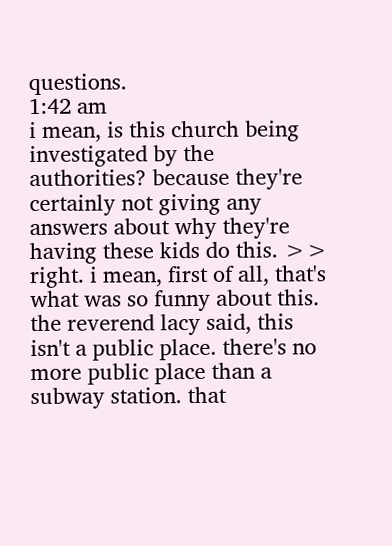questions.
1:42 am
i mean, is this church being investigated by the authorities? because they're certainly not giving any answers about why they're having these kids do this. >> right. i mean, first of all, that's what was so funny about this. the reverend lacy said, this isn't a public place. there's no more public place than a subway station. that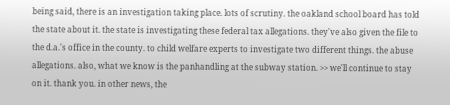being said, there is an investigation taking place. lots of scrutiny. the oakland school board has told the state about it. the state is investigating these federal tax allegations. they've also given the file to the d.a.'s office in the county. to child welfare experts to investigate two different things. the abuse allegations. also, what we know is the panhandling at the subway station. >> we'll continue to stay on it. thank you. in other news, the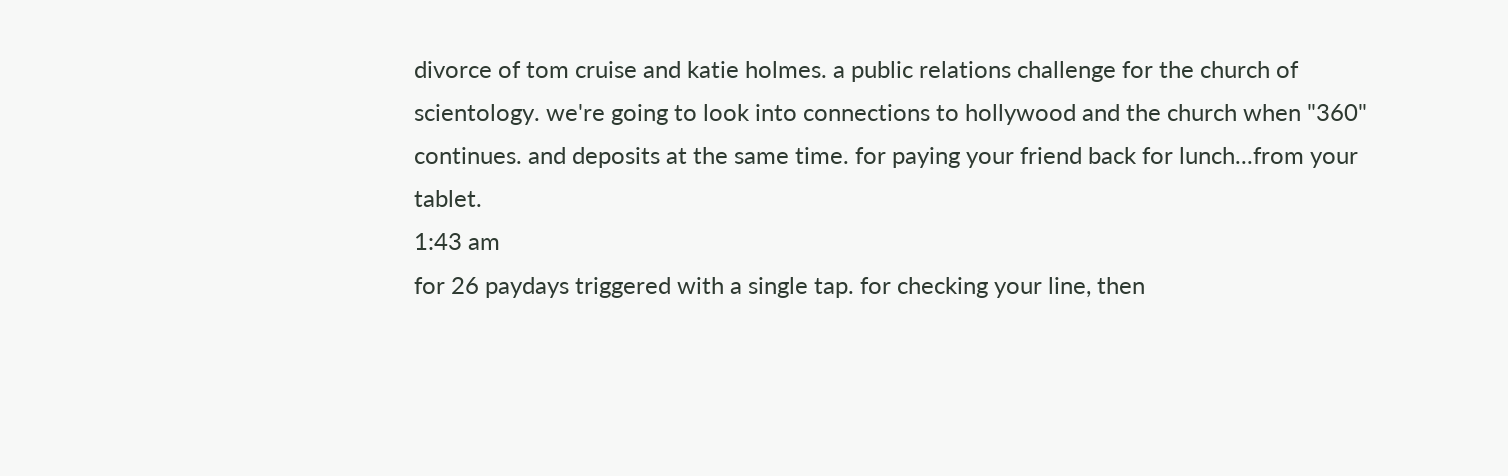divorce of tom cruise and katie holmes. a public relations challenge for the church of scientology. we're going to look into connections to hollywood and the church when "360" continues. and deposits at the same time. for paying your friend back for lunch...from your tablet.
1:43 am
for 26 paydays triggered with a single tap. for checking your line, then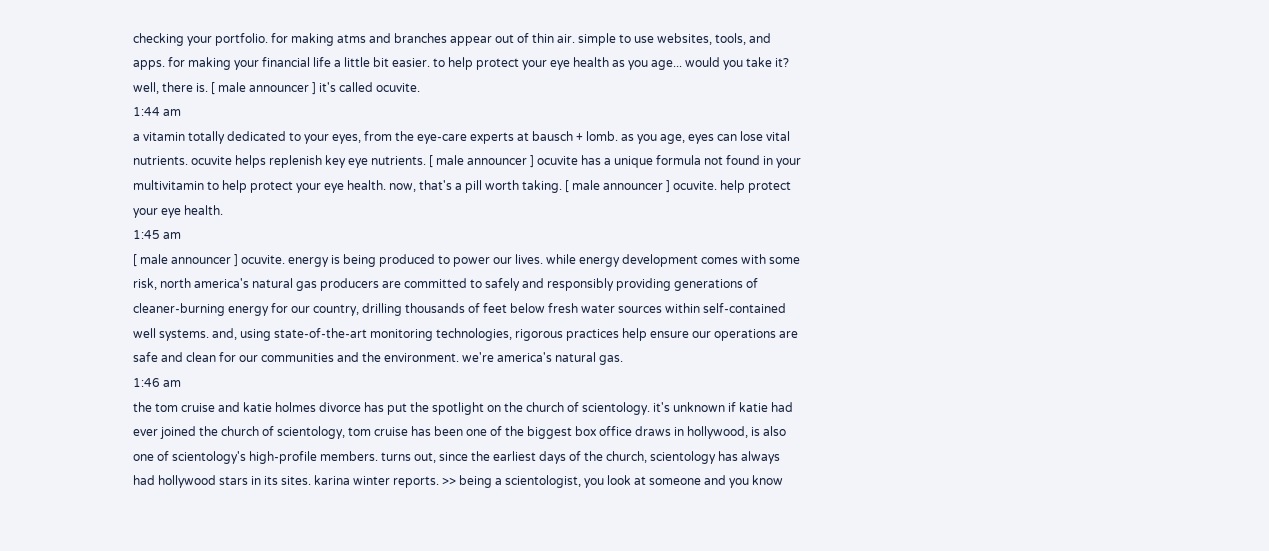checking your portfolio. for making atms and branches appear out of thin air. simple to use websites, tools, and apps. for making your financial life a little bit easier. to help protect your eye health as you age... would you take it? well, there is. [ male announcer ] it's called ocuvite.
1:44 am
a vitamin totally dedicated to your eyes, from the eye-care experts at bausch + lomb. as you age, eyes can lose vital nutrients. ocuvite helps replenish key eye nutrients. [ male announcer ] ocuvite has a unique formula not found in your multivitamin to help protect your eye health. now, that's a pill worth taking. [ male announcer ] ocuvite. help protect your eye health.
1:45 am
[ male announcer ] ocuvite. energy is being produced to power our lives. while energy development comes with some risk, north america's natural gas producers are committed to safely and responsibly providing generations of cleaner-burning energy for our country, drilling thousands of feet below fresh water sources within self-contained well systems. and, using state-of-the-art monitoring technologies, rigorous practices help ensure our operations are safe and clean for our communities and the environment. we're america's natural gas.
1:46 am
the tom cruise and katie holmes divorce has put the spotlight on the church of scientology. it's unknown if katie had ever joined the church of scientology, tom cruise has been one of the biggest box office draws in hollywood, is also one of scientology's high-profile members. turns out, since the earliest days of the church, scientology has always had hollywood stars in its sites. karina winter reports. >> being a scientologist, you look at someone and you know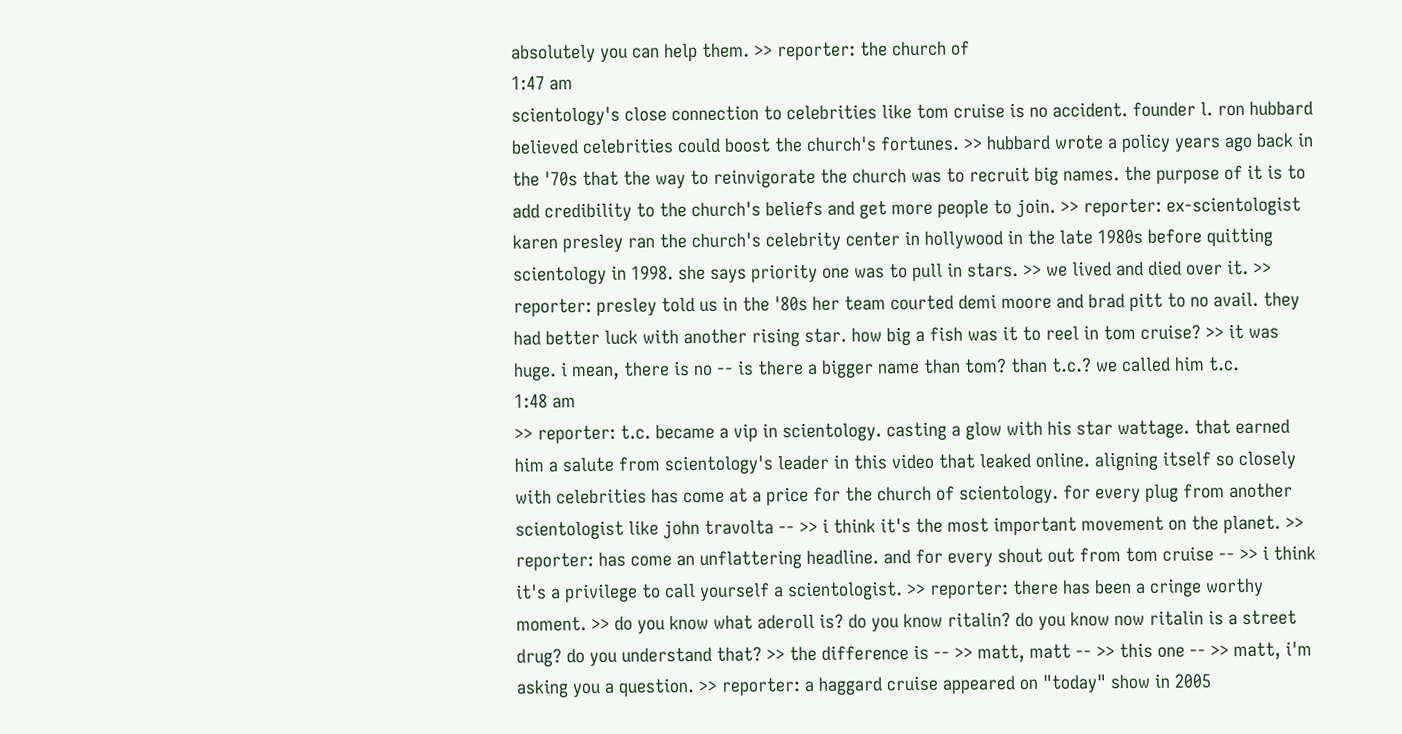absolutely you can help them. >> reporter: the church of
1:47 am
scientology's close connection to celebrities like tom cruise is no accident. founder l. ron hubbard believed celebrities could boost the church's fortunes. >> hubbard wrote a policy years ago back in the '70s that the way to reinvigorate the church was to recruit big names. the purpose of it is to add credibility to the church's beliefs and get more people to join. >> reporter: ex-scientologist karen presley ran the church's celebrity center in hollywood in the late 1980s before quitting scientology in 1998. she says priority one was to pull in stars. >> we lived and died over it. >> reporter: presley told us in the '80s her team courted demi moore and brad pitt to no avail. they had better luck with another rising star. how big a fish was it to reel in tom cruise? >> it was huge. i mean, there is no -- is there a bigger name than tom? than t.c.? we called him t.c.
1:48 am
>> reporter: t.c. became a vip in scientology. casting a glow with his star wattage. that earned him a salute from scientology's leader in this video that leaked online. aligning itself so closely with celebrities has come at a price for the church of scientology. for every plug from another scientologist like john travolta -- >> i think it's the most important movement on the planet. >> reporter: has come an unflattering headline. and for every shout out from tom cruise -- >> i think it's a privilege to call yourself a scientologist. >> reporter: there has been a cringe worthy moment. >> do you know what aderoll is? do you know ritalin? do you know now ritalin is a street drug? do you understand that? >> the difference is -- >> matt, matt -- >> this one -- >> matt, i'm asking you a question. >> reporter: a haggard cruise appeared on "today" show in 2005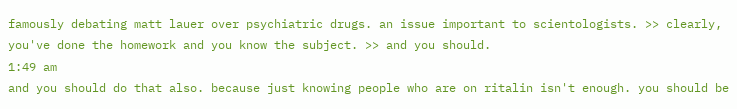famously debating matt lauer over psychiatric drugs. an issue important to scientologists. >> clearly, you've done the homework and you know the subject. >> and you should.
1:49 am
and you should do that also. because just knowing people who are on ritalin isn't enough. you should be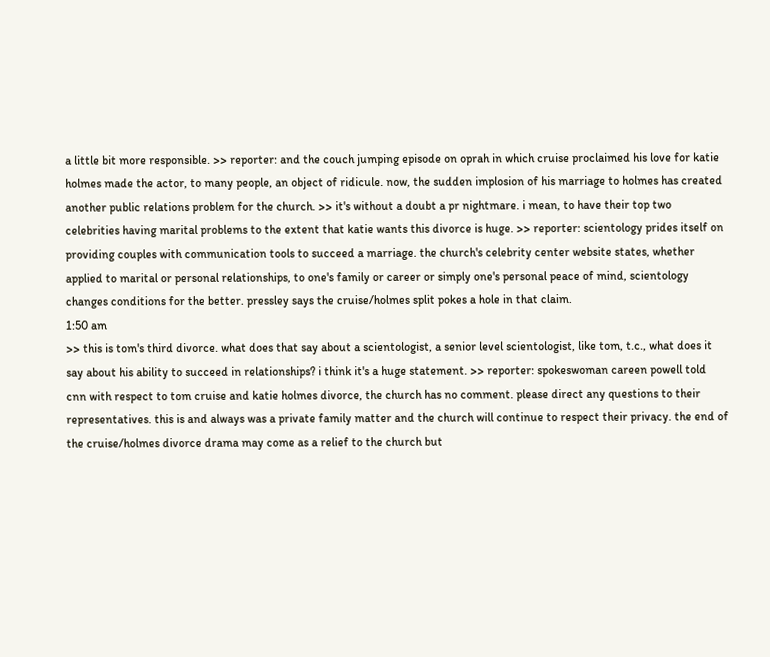a little bit more responsible. >> reporter: and the couch jumping episode on oprah in which cruise proclaimed his love for katie holmes made the actor, to many people, an object of ridicule. now, the sudden implosion of his marriage to holmes has created another public relations problem for the church. >> it's without a doubt a pr nightmare. i mean, to have their top two celebrities having marital problems to the extent that katie wants this divorce is huge. >> reporter: scientology prides itself on providing couples with communication tools to succeed a marriage. the church's celebrity center website states, whether applied to marital or personal relationships, to one's family or career or simply one's personal peace of mind, scientology changes conditions for the better. pressley says the cruise/holmes split pokes a hole in that claim.
1:50 am
>> this is tom's third divorce. what does that say about a scientologist, a senior level scientologist, like tom, t.c., what does it say about his ability to succeed in relationships? i think it's a huge statement. >> reporter: spokeswoman careen powell told cnn with respect to tom cruise and katie holmes divorce, the church has no comment. please direct any questions to their representatives. this is and always was a private family matter and the church will continue to respect their privacy. the end of the cruise/holmes divorce drama may come as a relief to the church but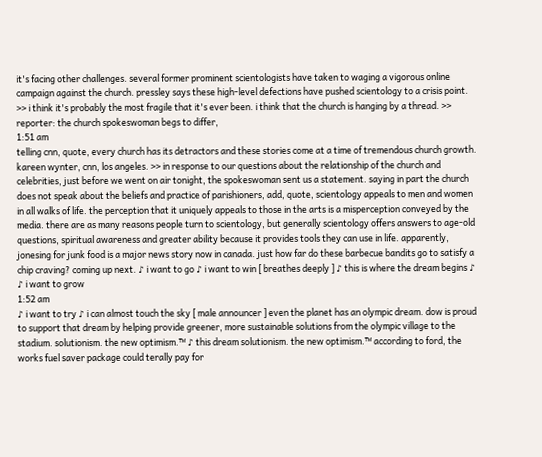it's facing other challenges. several former prominent scientologists have taken to waging a vigorous online campaign against the church. pressley says these high-level defections have pushed scientology to a crisis point. >> i think it's probably the most fragile that it's ever been. i think that the church is hanging by a thread. >> reporter: the church spokeswoman begs to differ,
1:51 am
telling cnn, quote, every church has its detractors and these stories come at a time of tremendous church growth. kareen wynter, cnn, los angeles. >> in response to our questions about the relationship of the church and celebrities, just before we went on air tonight, the spokeswoman sent us a statement. saying in part the church does not speak about the beliefs and practice of parishioners, add, quote, scientology appeals to men and women in all walks of life. the perception that it uniquely appeals to those in the arts is a misperception conveyed by the media. there are as many reasons people turn to scientology, but generally scientology offers answers to age-old questions, spiritual awareness and greater ability because it provides tools they can use in life. apparently, jonesing for junk food is a major news story now in canada. just how far do these barbecue bandits go to satisfy a chip craving? coming up next. ♪ i want to go ♪ i want to win [ breathes deeply ] ♪ this is where the dream begins ♪ ♪ i want to grow
1:52 am
♪ i want to try ♪ i can almost touch the sky [ male announcer ] even the planet has an olympic dream. dow is proud to support that dream by helping provide greener, more sustainable solutions from the olympic village to the stadium. solutionism. the new optimism.™ ♪ this dream solutionism. the new optimism.™ according to ford, the works fuel saver package could terally pay for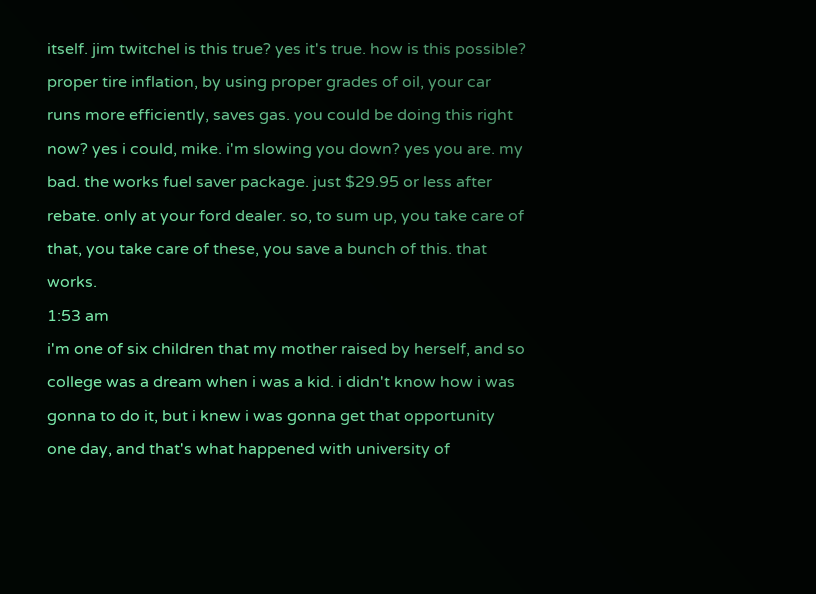itself. jim twitchel is this true? yes it's true. how is this possible? proper tire inflation, by using proper grades of oil, your car runs more efficiently, saves gas. you could be doing this right now? yes i could, mike. i'm slowing you down? yes you are. my bad. the works fuel saver package. just $29.95 or less after rebate. only at your ford dealer. so, to sum up, you take care of that, you take care of these, you save a bunch of this. that works.
1:53 am
i'm one of six children that my mother raised by herself, and so college was a dream when i was a kid. i didn't know how i was gonna to do it, but i knew i was gonna get that opportunity one day, and that's what happened with university of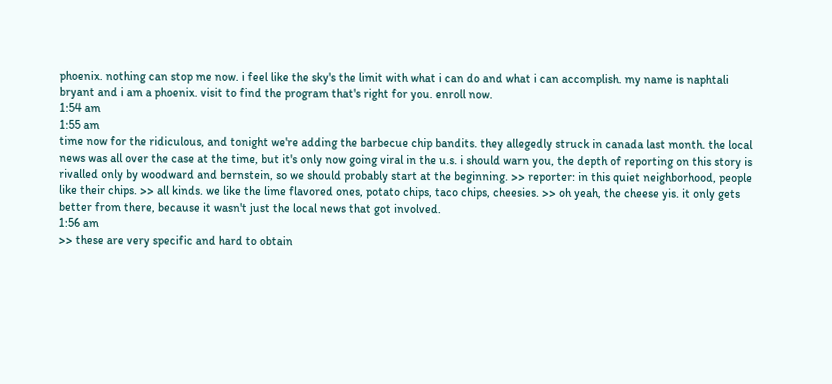phoenix. nothing can stop me now. i feel like the sky's the limit with what i can do and what i can accomplish. my name is naphtali bryant and i am a phoenix. visit to find the program that's right for you. enroll now.
1:54 am
1:55 am
time now for the ridiculous, and tonight we're adding the barbecue chip bandits. they allegedly struck in canada last month. the local news was all over the case at the time, but it's only now going viral in the u.s. i should warn you, the depth of reporting on this story is rivalled only by woodward and bernstein, so we should probably start at the beginning. >> reporter: in this quiet neighborhood, people like their chips. >> all kinds. we like the lime flavored ones, potato chips, taco chips, cheesies. >> oh yeah, the cheese yis. it only gets better from there, because it wasn't just the local news that got involved.
1:56 am
>> these are very specific and hard to obtain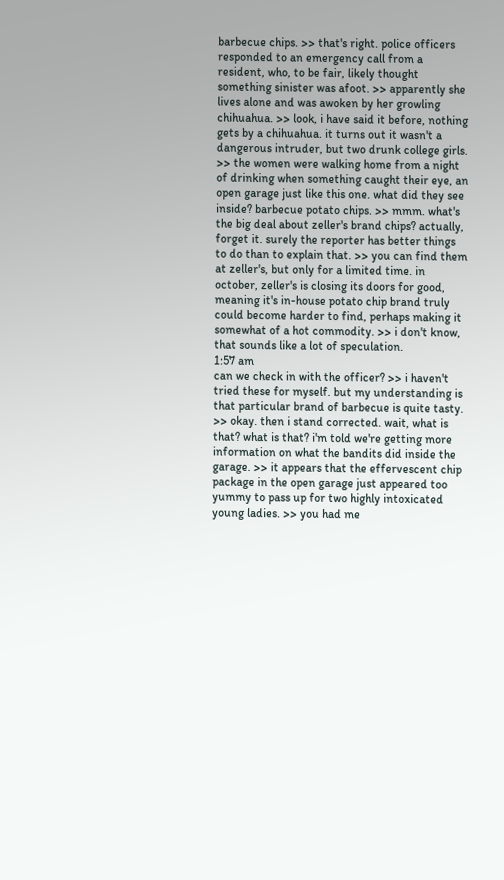barbecue chips. >> that's right. police officers responded to an emergency call from a resident, who, to be fair, likely thought something sinister was afoot. >> apparently she lives alone and was awoken by her growling chihuahua. >> look, i have said it before, nothing gets by a chihuahua. it turns out it wasn't a dangerous intruder, but two drunk college girls. >> the women were walking home from a night of drinking when something caught their eye, an open garage just like this one. what did they see inside? barbecue potato chips. >> mmm. what's the big deal about zeller's brand chips? actually, forget it. surely the reporter has better things to do than to explain that. >> you can find them at zeller's, but only for a limited time. in october, zeller's is closing its doors for good, meaning it's in-house potato chip brand truly could become harder to find, perhaps making it somewhat of a hot commodity. >> i don't know, that sounds like a lot of speculation.
1:57 am
can we check in with the officer? >> i haven't tried these for myself. but my understanding is that particular brand of barbecue is quite tasty. >> okay. then i stand corrected. wait, what is that? what is that? i'm told we're getting more information on what the bandits did inside the garage. >> it appears that the effervescent chip package in the open garage just appeared too yummy to pass up for two highly intoxicated young ladies. >> you had me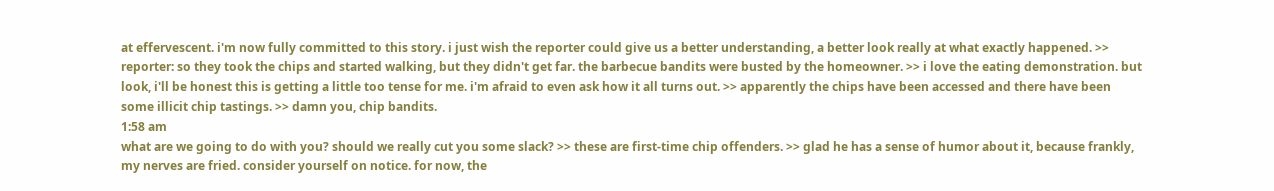at effervescent. i'm now fully committed to this story. i just wish the reporter could give us a better understanding, a better look really at what exactly happened. >> reporter: so they took the chips and started walking, but they didn't get far. the barbecue bandits were busted by the homeowner. >> i love the eating demonstration. but look, i'll be honest this is getting a little too tense for me. i'm afraid to even ask how it all turns out. >> apparently the chips have been accessed and there have been some illicit chip tastings. >> damn you, chip bandits.
1:58 am
what are we going to do with you? should we really cut you some slack? >> these are first-time chip offenders. >> glad he has a sense of humor about it, because frankly, my nerves are fried. consider yourself on notice. for now, the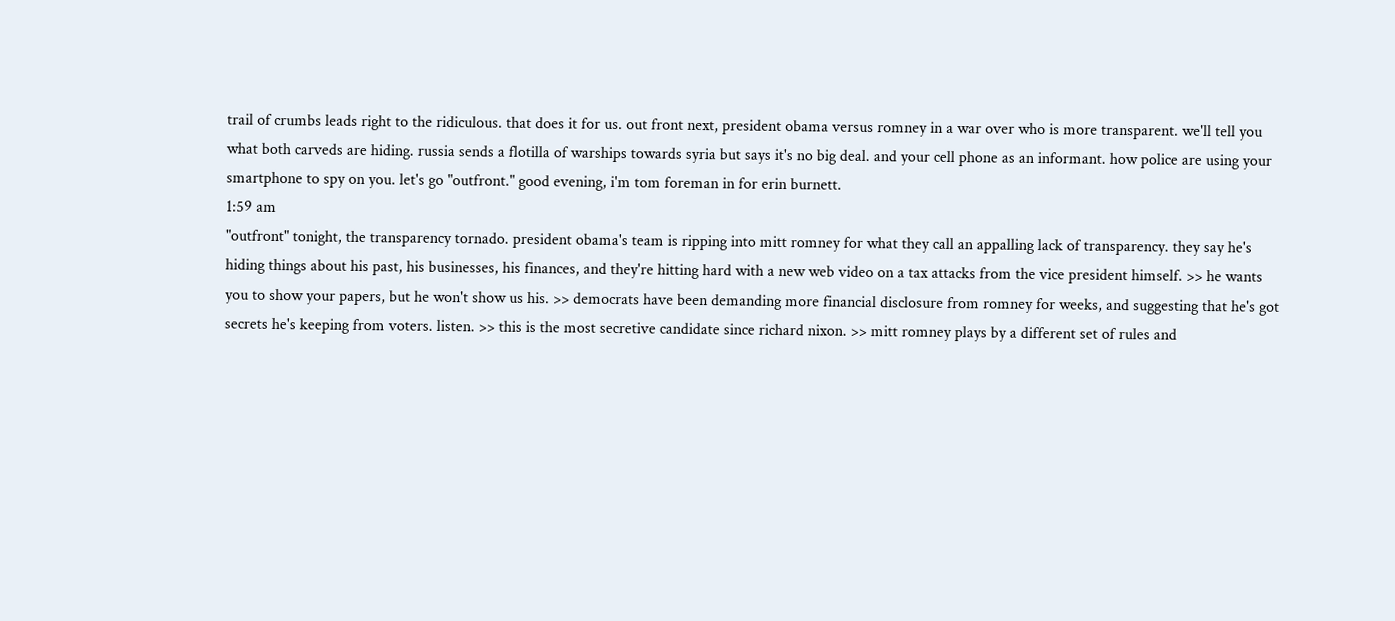trail of crumbs leads right to the ridiculous. that does it for us. out front next, president obama versus romney in a war over who is more transparent. we'll tell you what both carveds are hiding. russia sends a flotilla of warships towards syria but says it's no big deal. and your cell phone as an informant. how police are using your smartphone to spy on you. let's go "outfront." good evening, i'm tom foreman in for erin burnett.
1:59 am
"outfront" tonight, the transparency tornado. president obama's team is ripping into mitt romney for what they call an appalling lack of transparency. they say he's hiding things about his past, his businesses, his finances, and they're hitting hard with a new web video on a tax attacks from the vice president himself. >> he wants you to show your papers, but he won't show us his. >> democrats have been demanding more financial disclosure from romney for weeks, and suggesting that he's got secrets he's keeping from voters. listen. >> this is the most secretive candidate since richard nixon. >> mitt romney plays by a different set of rules and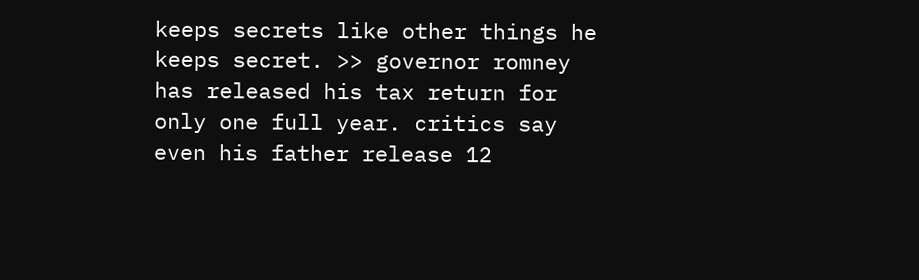keeps secrets like other things he keeps secret. >> governor romney has released his tax return for only one full year. critics say even his father release 12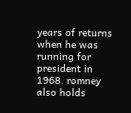years of returns when he was running for president in 1968. romney also holds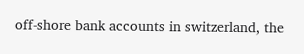off-shore bank accounts in switzerland, the